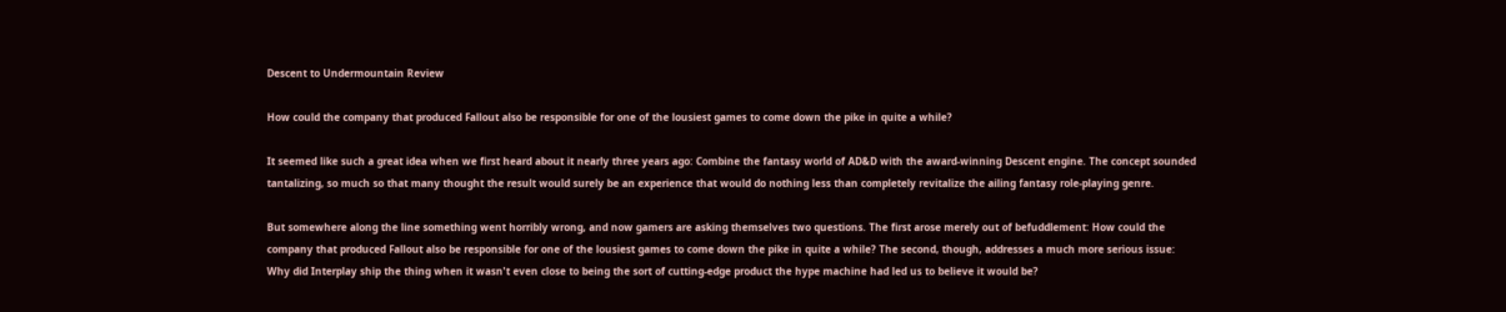Descent to Undermountain Review

How could the company that produced Fallout also be responsible for one of the lousiest games to come down the pike in quite a while?

It seemed like such a great idea when we first heard about it nearly three years ago: Combine the fantasy world of AD&D with the award-winning Descent engine. The concept sounded tantalizing, so much so that many thought the result would surely be an experience that would do nothing less than completely revitalize the ailing fantasy role-playing genre.

But somewhere along the line something went horribly wrong, and now gamers are asking themselves two questions. The first arose merely out of befuddlement: How could the company that produced Fallout also be responsible for one of the lousiest games to come down the pike in quite a while? The second, though, addresses a much more serious issue: Why did Interplay ship the thing when it wasn't even close to being the sort of cutting-edge product the hype machine had led us to believe it would be?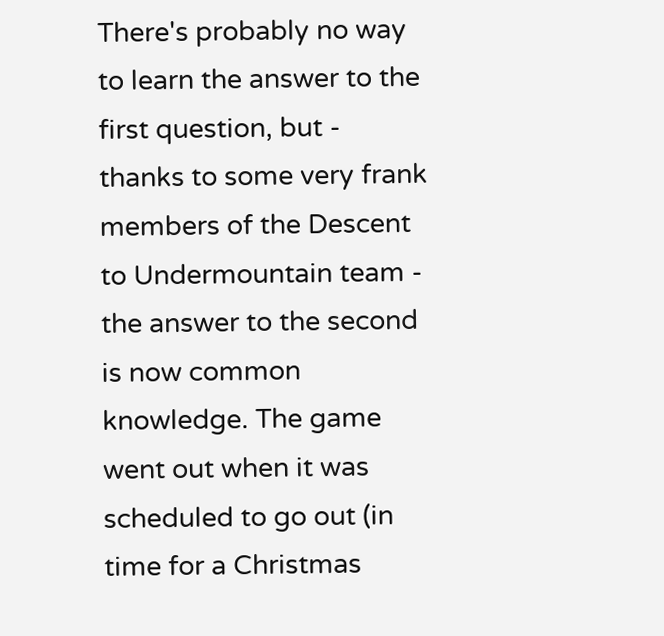There's probably no way to learn the answer to the first question, but - thanks to some very frank members of the Descent to Undermountain team - the answer to the second is now common knowledge. The game went out when it was scheduled to go out (in time for a Christmas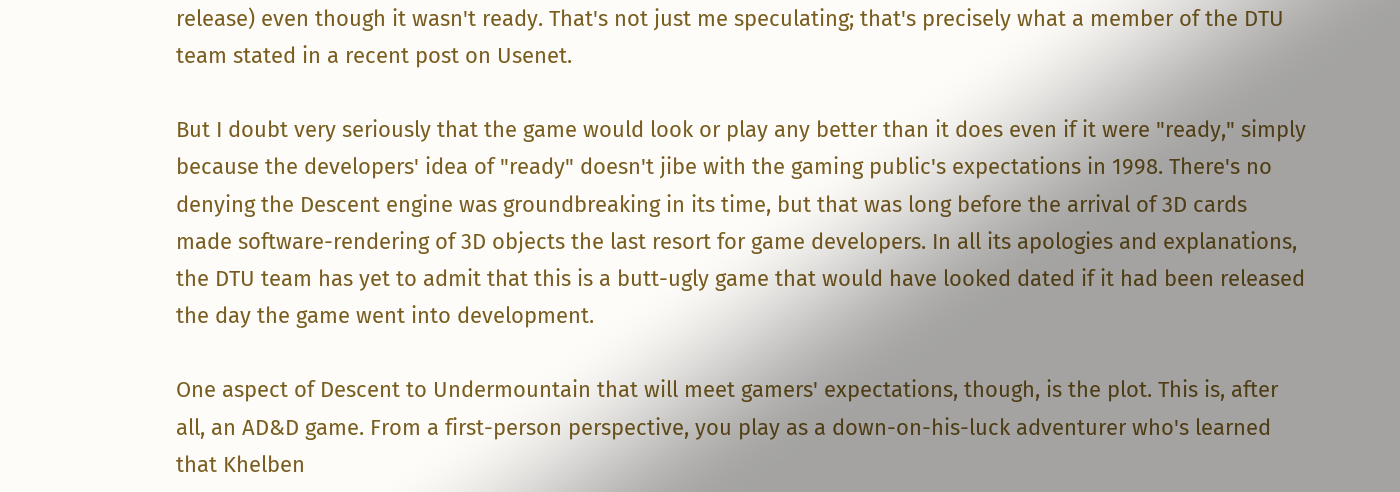release) even though it wasn't ready. That's not just me speculating; that's precisely what a member of the DTU team stated in a recent post on Usenet.

But I doubt very seriously that the game would look or play any better than it does even if it were "ready," simply because the developers' idea of "ready" doesn't jibe with the gaming public's expectations in 1998. There's no denying the Descent engine was groundbreaking in its time, but that was long before the arrival of 3D cards made software-rendering of 3D objects the last resort for game developers. In all its apologies and explanations, the DTU team has yet to admit that this is a butt-ugly game that would have looked dated if it had been released the day the game went into development.

One aspect of Descent to Undermountain that will meet gamers' expectations, though, is the plot. This is, after all, an AD&D game. From a first-person perspective, you play as a down-on-his-luck adventurer who's learned that Khelben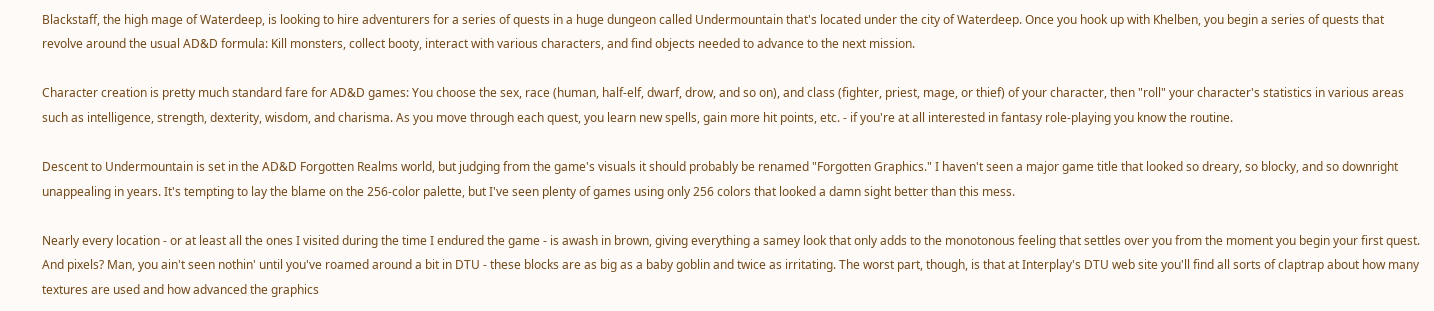Blackstaff, the high mage of Waterdeep, is looking to hire adventurers for a series of quests in a huge dungeon called Undermountain that's located under the city of Waterdeep. Once you hook up with Khelben, you begin a series of quests that revolve around the usual AD&D formula: Kill monsters, collect booty, interact with various characters, and find objects needed to advance to the next mission.

Character creation is pretty much standard fare for AD&D games: You choose the sex, race (human, half-elf, dwarf, drow, and so on), and class (fighter, priest, mage, or thief) of your character, then "roll" your character's statistics in various areas such as intelligence, strength, dexterity, wisdom, and charisma. As you move through each quest, you learn new spells, gain more hit points, etc. - if you're at all interested in fantasy role-playing you know the routine.

Descent to Undermountain is set in the AD&D Forgotten Realms world, but judging from the game's visuals it should probably be renamed "Forgotten Graphics." I haven't seen a major game title that looked so dreary, so blocky, and so downright unappealing in years. It's tempting to lay the blame on the 256-color palette, but I've seen plenty of games using only 256 colors that looked a damn sight better than this mess.

Nearly every location - or at least all the ones I visited during the time I endured the game - is awash in brown, giving everything a samey look that only adds to the monotonous feeling that settles over you from the moment you begin your first quest. And pixels? Man, you ain't seen nothin' until you've roamed around a bit in DTU - these blocks are as big as a baby goblin and twice as irritating. The worst part, though, is that at Interplay's DTU web site you'll find all sorts of claptrap about how many textures are used and how advanced the graphics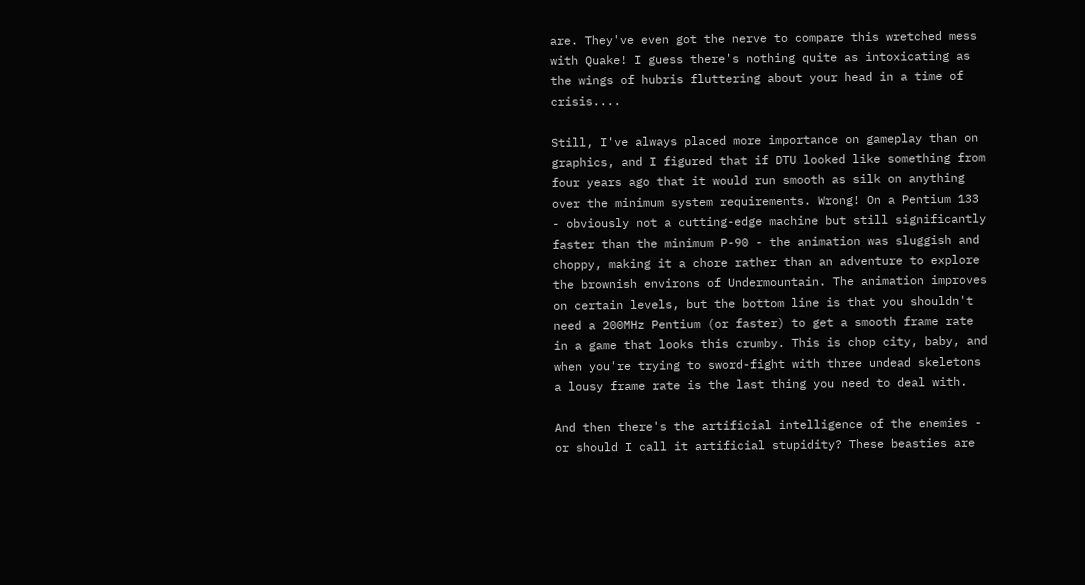are. They've even got the nerve to compare this wretched mess with Quake! I guess there's nothing quite as intoxicating as the wings of hubris fluttering about your head in a time of crisis....

Still, I've always placed more importance on gameplay than on graphics, and I figured that if DTU looked like something from four years ago that it would run smooth as silk on anything over the minimum system requirements. Wrong! On a Pentium 133 - obviously not a cutting-edge machine but still significantly faster than the minimum P-90 - the animation was sluggish and choppy, making it a chore rather than an adventure to explore the brownish environs of Undermountain. The animation improves on certain levels, but the bottom line is that you shouldn't need a 200MHz Pentium (or faster) to get a smooth frame rate in a game that looks this crumby. This is chop city, baby, and when you're trying to sword-fight with three undead skeletons a lousy frame rate is the last thing you need to deal with.

And then there's the artificial intelligence of the enemies - or should I call it artificial stupidity? These beasties are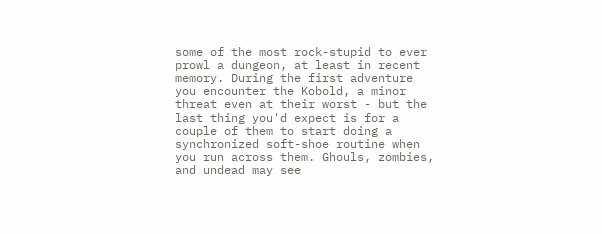some of the most rock-stupid to ever prowl a dungeon, at least in recent memory. During the first adventure you encounter the Kobold, a minor threat even at their worst - but the last thing you'd expect is for a couple of them to start doing a synchronized soft-shoe routine when you run across them. Ghouls, zombies, and undead may see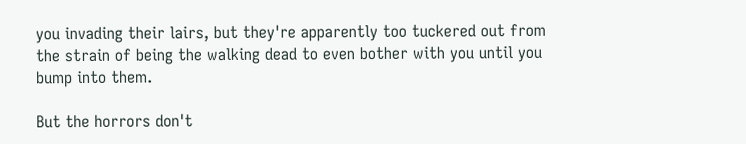you invading their lairs, but they're apparently too tuckered out from the strain of being the walking dead to even bother with you until you bump into them.

But the horrors don't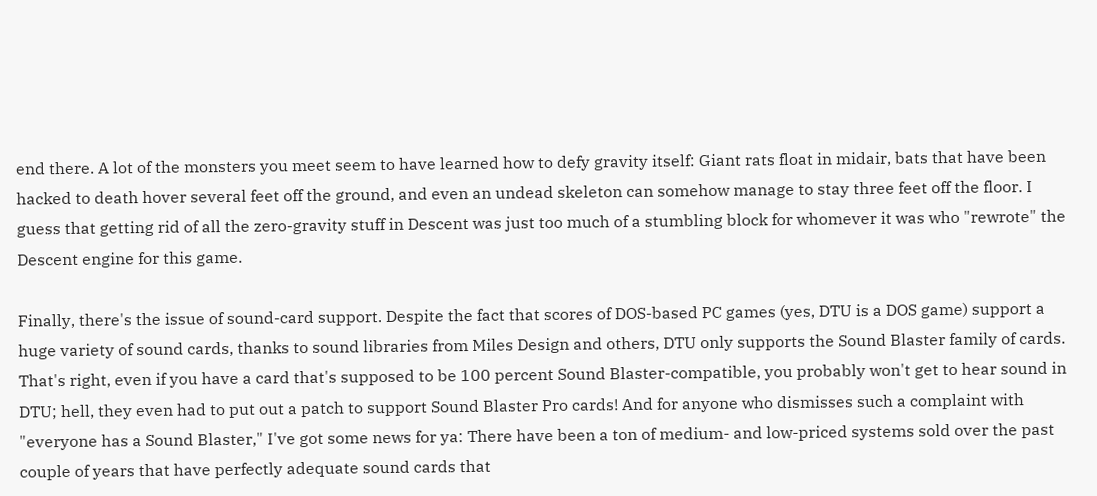end there. A lot of the monsters you meet seem to have learned how to defy gravity itself: Giant rats float in midair, bats that have been hacked to death hover several feet off the ground, and even an undead skeleton can somehow manage to stay three feet off the floor. I guess that getting rid of all the zero-gravity stuff in Descent was just too much of a stumbling block for whomever it was who "rewrote" the Descent engine for this game.

Finally, there's the issue of sound-card support. Despite the fact that scores of DOS-based PC games (yes, DTU is a DOS game) support a huge variety of sound cards, thanks to sound libraries from Miles Design and others, DTU only supports the Sound Blaster family of cards. That's right, even if you have a card that's supposed to be 100 percent Sound Blaster-compatible, you probably won't get to hear sound in DTU; hell, they even had to put out a patch to support Sound Blaster Pro cards! And for anyone who dismisses such a complaint with "everyone has a Sound Blaster," I've got some news for ya: There have been a ton of medium- and low-priced systems sold over the past couple of years that have perfectly adequate sound cards that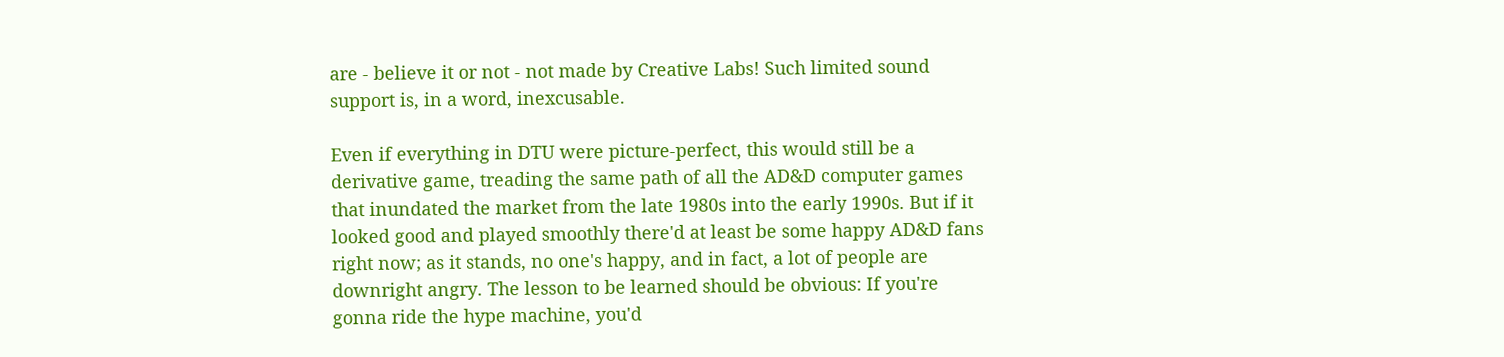are - believe it or not - not made by Creative Labs! Such limited sound support is, in a word, inexcusable.

Even if everything in DTU were picture-perfect, this would still be a derivative game, treading the same path of all the AD&D computer games that inundated the market from the late 1980s into the early 1990s. But if it looked good and played smoothly there'd at least be some happy AD&D fans right now; as it stands, no one's happy, and in fact, a lot of people are downright angry. The lesson to be learned should be obvious: If you're gonna ride the hype machine, you'd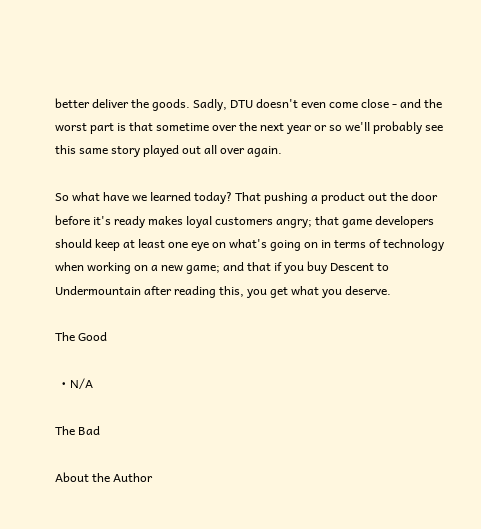better deliver the goods. Sadly, DTU doesn't even come close - and the worst part is that sometime over the next year or so we'll probably see this same story played out all over again.

So what have we learned today? That pushing a product out the door before it's ready makes loyal customers angry; that game developers should keep at least one eye on what's going on in terms of technology when working on a new game; and that if you buy Descent to Undermountain after reading this, you get what you deserve.

The Good

  • N/A

The Bad

About the Author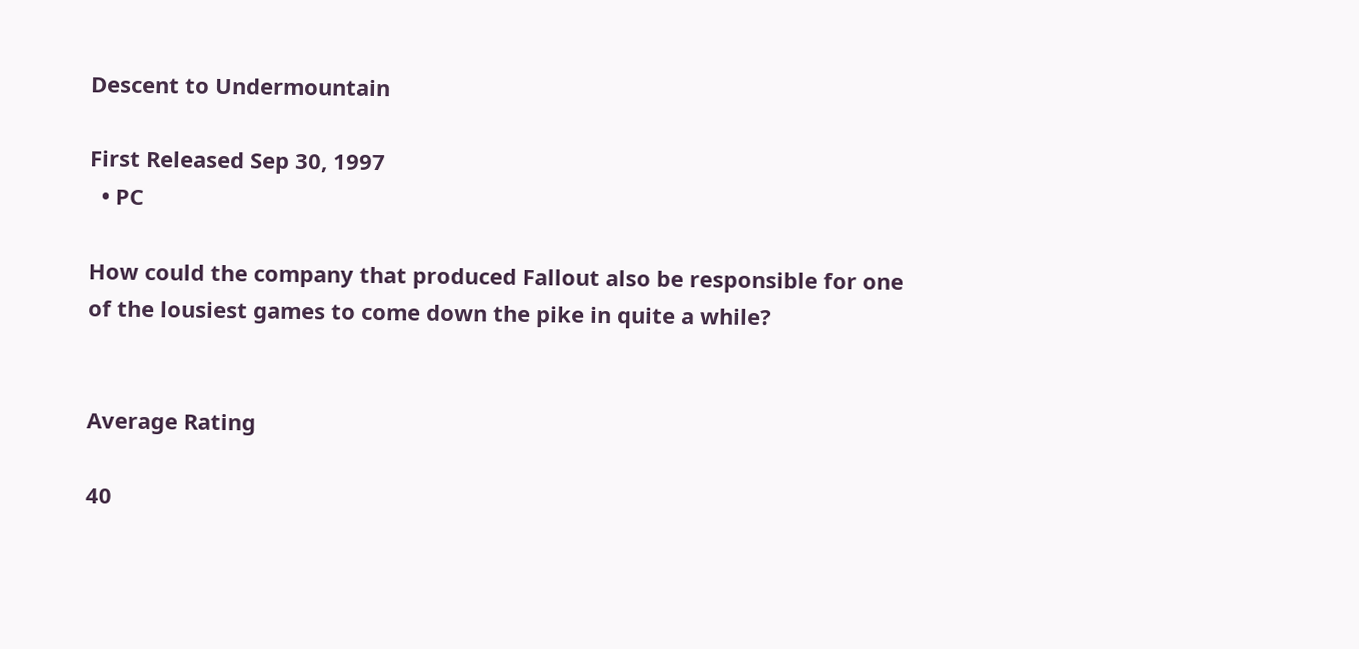Descent to Undermountain

First Released Sep 30, 1997
  • PC

How could the company that produced Fallout also be responsible for one of the lousiest games to come down the pike in quite a while?


Average Rating

40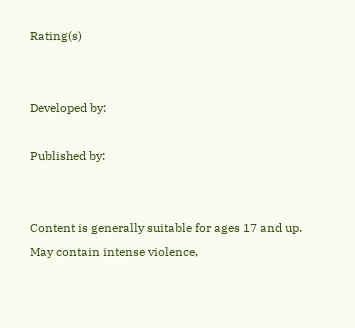Rating(s)


Developed by:

Published by:


Content is generally suitable for ages 17 and up. May contain intense violence,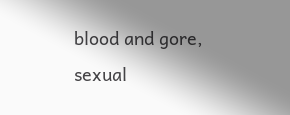blood and gore, sexual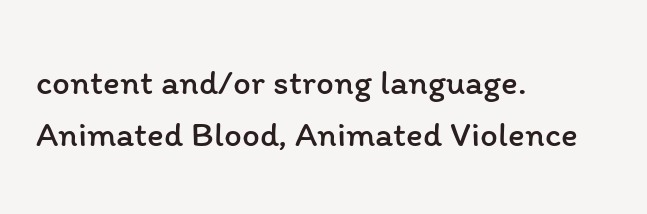content and/or strong language.
Animated Blood, Animated Violence